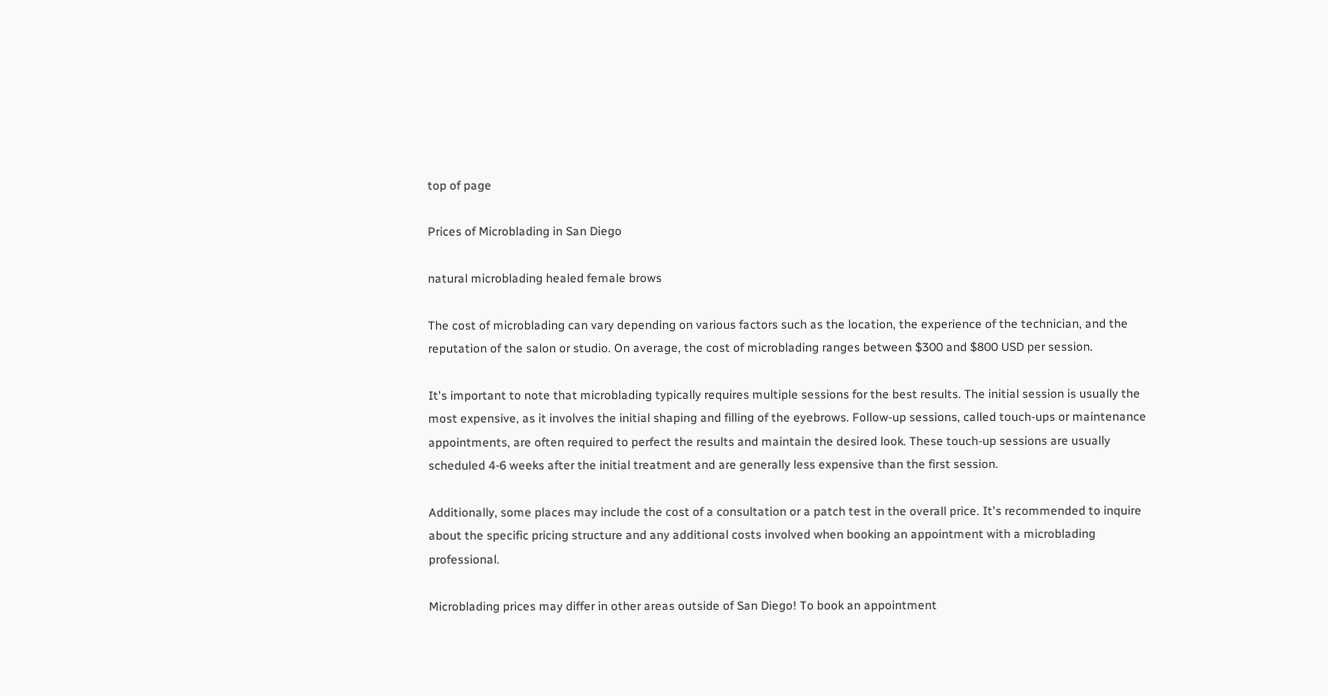top of page

Prices of Microblading in San Diego

natural microblading healed female brows

The cost of microblading can vary depending on various factors such as the location, the experience of the technician, and the reputation of the salon or studio. On average, the cost of microblading ranges between $300 and $800 USD per session.

It's important to note that microblading typically requires multiple sessions for the best results. The initial session is usually the most expensive, as it involves the initial shaping and filling of the eyebrows. Follow-up sessions, called touch-ups or maintenance appointments, are often required to perfect the results and maintain the desired look. These touch-up sessions are usually scheduled 4-6 weeks after the initial treatment and are generally less expensive than the first session.

Additionally, some places may include the cost of a consultation or a patch test in the overall price. It's recommended to inquire about the specific pricing structure and any additional costs involved when booking an appointment with a microblading professional.

Microblading prices may differ in other areas outside of San Diego! To book an appointment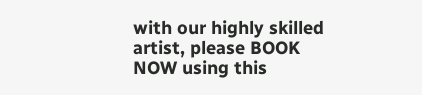with our highly skilled artist, please BOOK NOW using this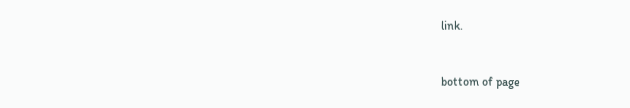link.


bottom of page